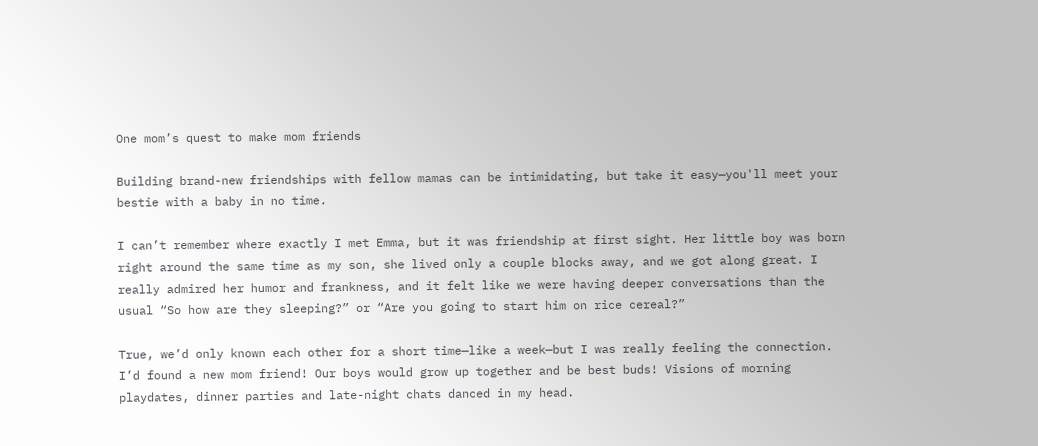One mom’s quest to make mom friends

Building brand-new friendships with fellow mamas can be intimidating, but take it easy—you'll meet your bestie with a baby in no time.

I can’t remember where exactly I met Emma, but it was friendship at first sight. Her little boy was born right around the same time as my son, she lived only a couple blocks away, and we got along great. I really admired her humor and frankness, and it felt like we were having deeper conversations than the usual “So how are they sleeping?” or “Are you going to start him on rice cereal?”

True, we’d only known each other for a short time—like a week—but I was really feeling the connection. I’d found a new mom friend! Our boys would grow up together and be best buds! Visions of morning playdates, dinner parties and late-night chats danced in my head.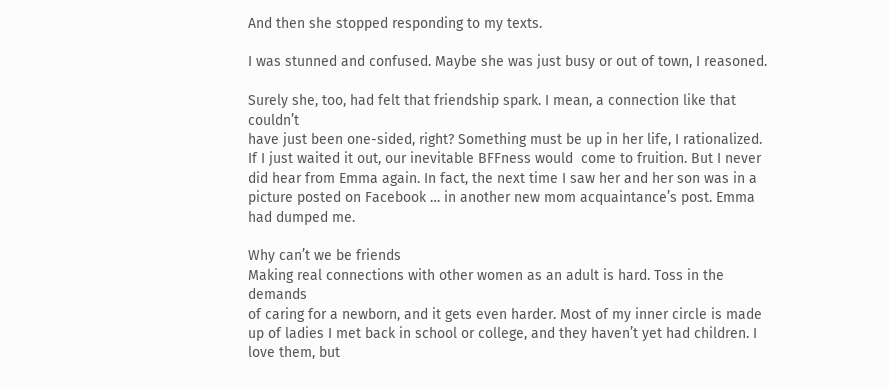And then she stopped responding to my texts.

I was stunned and confused. Maybe she was just busy or out of town, I reasoned.

Surely she, too, had felt that friendship spark. I mean, a connection like that couldn’t
have just been one-sided, right? Something must be up in her life, I rationalized. If I just waited it out, our inevitable BFFness would  come to fruition. But I never did hear from Emma again. In fact, the next time I saw her and her son was in a picture posted on Facebook … in another new mom acquaintance’s post. Emma had dumped me.

Why can’t we be friends
Making real connections with other women as an adult is hard. Toss in the demands
of caring for a newborn, and it gets even harder. Most of my inner circle is made up of ladies I met back in school or college, and they haven’t yet had children. I love them, but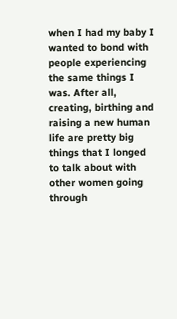when I had my baby I wanted to bond with people experiencing the same things I was. After all, creating, birthing and raising a new human life are pretty big things that I longed to talk about with other women going through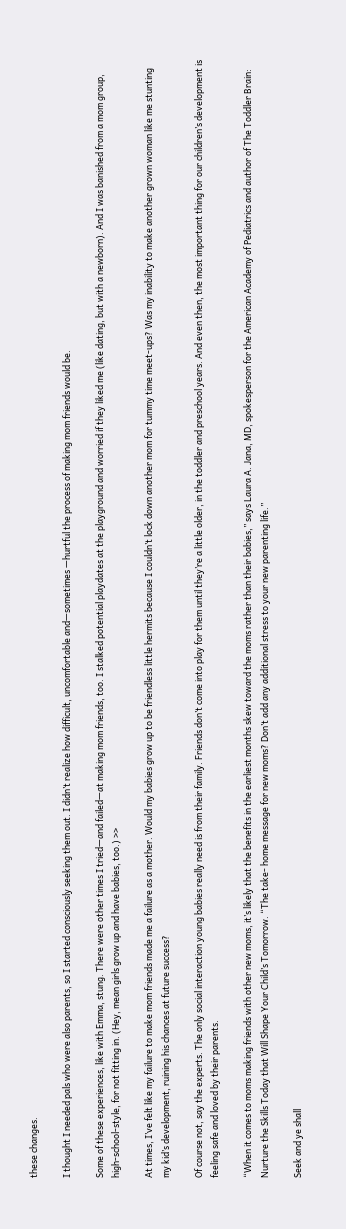these changes.

I thought I needed pals who were also parents, so I started consciously seeking them out. I didn’t realize how difficult, uncomfortable and—sometimes —hurtful the process of making mom friends would be.

Some of these experiences, like with Emma, stung. There were other times I tried—and failed—at making mom friends, too. I stalked potential playdates at the playground and worried if they liked me (like dating, but with a newborn). And I was banished from a mom group, high-school-style, for not fitting in. (Hey, mean girls grow up and have babies, too.) >>

At times, I’ve felt like my failure to make mom friends made me a failure as a mother. Would my babies grow up to be friendless little hermits because I couldn’t lock down another mom for tummy time meet-ups? Was my inability to make another grown woman like me stunting my kid’s development, ruining his chances at future success?

Of course not, say the experts. The only social interaction young babies really need is from their family. Friends don’t come into play for them until they’re a little older, in the toddler and preschool years. And even then, the most important thing for our children’s development is feeling safe and loved by their parents.

“When it comes to moms making friends with other new moms, it’s likely that the benefits in the earliest months skew toward the moms rather than their babies,” says Laura A. Jana, MD, spokesperson for the American Academy of Pediatrics and author of The Toddler Brain: Nurture the Skills Today that Will Shape Your Child’s Tomorrow. “The take- home message for new moms? Don’t add any additional stress to your new parenting life.”

Seek and ye shall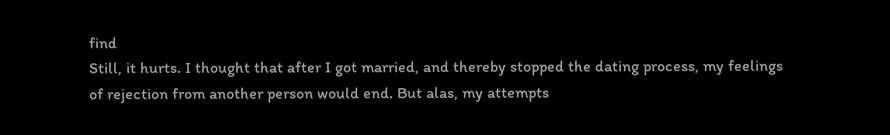find
Still, it hurts. I thought that after I got married, and thereby stopped the dating process, my feelings of rejection from another person would end. But alas, my attempts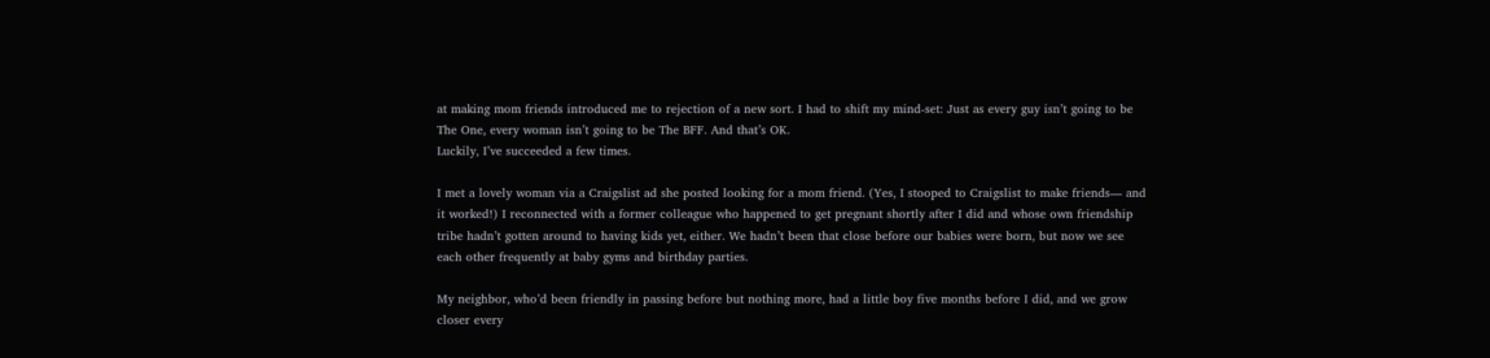at making mom friends introduced me to rejection of a new sort. I had to shift my mind-set: Just as every guy isn’t going to be The One, every woman isn’t going to be The BFF. And that’s OK.
Luckily, I’ve succeeded a few times.

I met a lovely woman via a Craigslist ad she posted looking for a mom friend. (Yes, I stooped to Craigslist to make friends— and it worked!) I reconnected with a former colleague who happened to get pregnant shortly after I did and whose own friendship tribe hadn’t gotten around to having kids yet, either. We hadn’t been that close before our babies were born, but now we see each other frequently at baby gyms and birthday parties.

My neighbor, who’d been friendly in passing before but nothing more, had a little boy five months before I did, and we grow closer every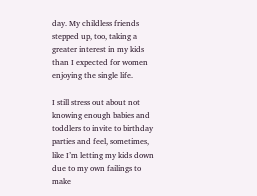day. My childless friends stepped up, too, taking a greater interest in my kids than I expected for women enjoying the single life.

I still stress out about not knowing enough babies and toddlers to invite to birthday parties and feel, sometimes, like I’m letting my kids down due to my own failings to make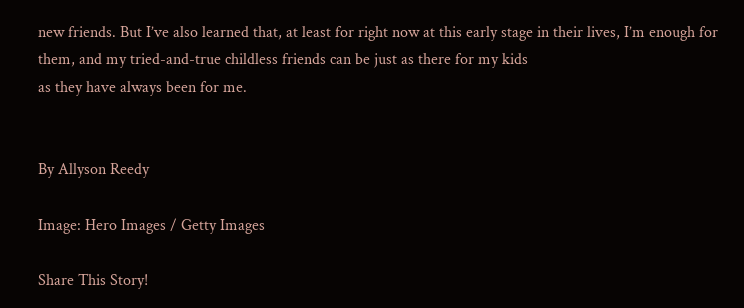new friends. But I’ve also learned that, at least for right now at this early stage in their lives, I’m enough for them, and my tried-and-true childless friends can be just as there for my kids
as they have always been for me.


By Allyson Reedy

Image: Hero Images / Getty Images

Share This Story!